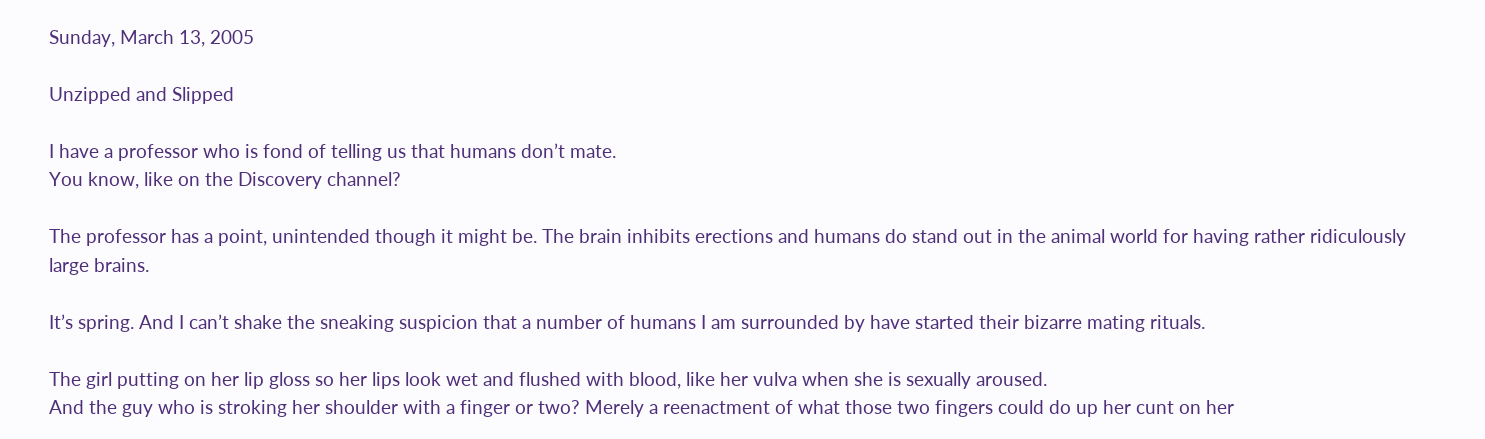Sunday, March 13, 2005

Unzipped and Slipped

I have a professor who is fond of telling us that humans don’t mate.
You know, like on the Discovery channel?

The professor has a point, unintended though it might be. The brain inhibits erections and humans do stand out in the animal world for having rather ridiculously large brains.

It’s spring. And I can’t shake the sneaking suspicion that a number of humans I am surrounded by have started their bizarre mating rituals.

The girl putting on her lip gloss so her lips look wet and flushed with blood, like her vulva when she is sexually aroused.
And the guy who is stroking her shoulder with a finger or two? Merely a reenactment of what those two fingers could do up her cunt on her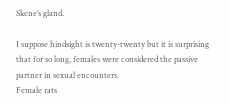Skene’s gland.

I suppose hindsight is twenty-twenty but it is surprising that for so long, females were considered the passive partner in sexual encounters.
Female rats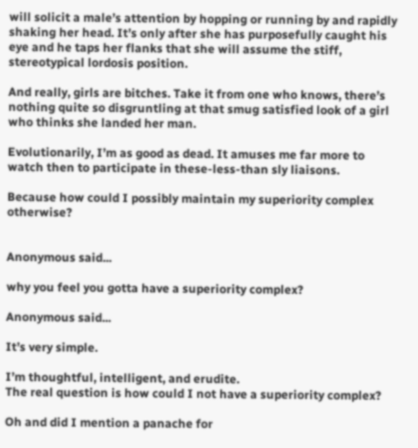will solicit a male’s attention by hopping or running by and rapidly shaking her head. It’s only after she has purposefully caught his eye and he taps her flanks that she will assume the stiff, stereotypical lordosis position.

And really, girls are bitches. Take it from one who knows, there’s nothing quite so disgruntling at that smug satisfied look of a girl who thinks she landed her man.

Evolutionarily, I’m as good as dead. It amuses me far more to watch then to participate in these-less-than sly liaisons.

Because how could I possibly maintain my superiority complex otherwise?


Anonymous said...

why you feel you gotta have a superiority complex?

Anonymous said...

It’s very simple.

I’m thoughtful, intelligent, and erudite.
The real question is how could I not have a superiority complex?

Oh and did I mention a panache for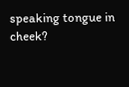speaking tongue in cheek?